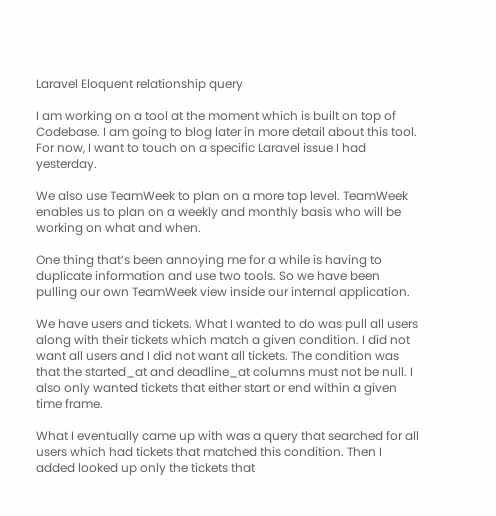Laravel Eloquent relationship query

I am working on a tool at the moment which is built on top of Codebase. I am going to blog later in more detail about this tool. For now, I want to touch on a specific Laravel issue I had yesterday.

We also use TeamWeek to plan on a more top level. TeamWeek enables us to plan on a weekly and monthly basis who will be working on what and when.

One thing that’s been annoying me for a while is having to duplicate information and use two tools. So we have been pulling our own TeamWeek view inside our internal application.

We have users and tickets. What I wanted to do was pull all users along with their tickets which match a given condition. I did not want all users and I did not want all tickets. The condition was that the started_at and deadline_at columns must not be null. I also only wanted tickets that either start or end within a given time frame.

What I eventually came up with was a query that searched for all users which had tickets that matched this condition. Then I added looked up only the tickets that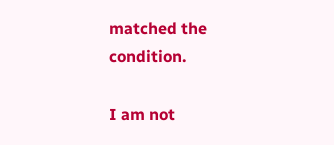matched the condition.

I am not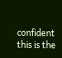confident this is the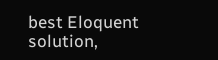best Eloquent solution,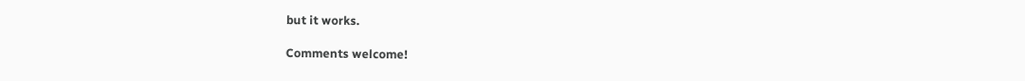but it works.

Comments welcome!